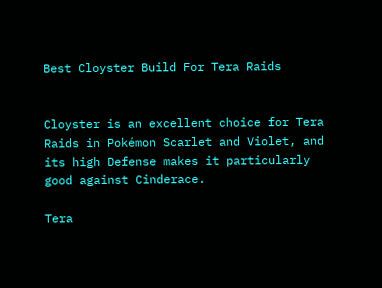Best Cloyster Build For Tera Raids


Cloyster is an excellent choice for Tera Raids in Pokémon Scarlet and Violet, and its high Defense makes it particularly good against Cinderace.

Tera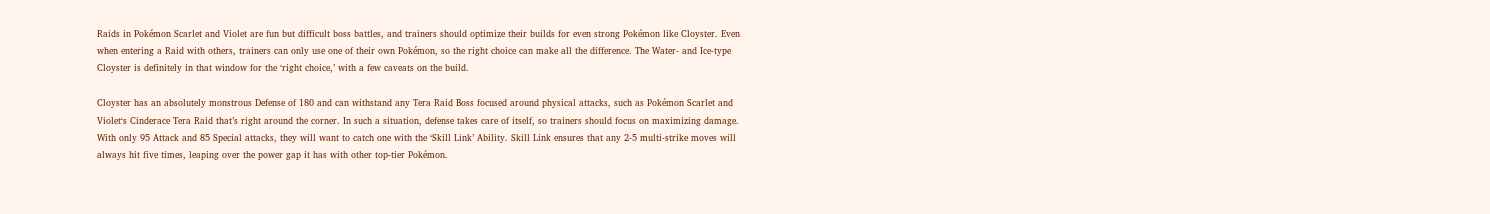Raids in Pokémon Scarlet and Violet are fun but difficult boss battles, and trainers should optimize their builds for even strong Pokémon like Cloyster. Even when entering a Raid with others, trainers can only use one of their own Pokémon, so the right choice can make all the difference. The Water- and Ice-type Cloyster is definitely in that window for the ‘right choice,’ with a few caveats on the build.

Cloyster has an absolutely monstrous Defense of 180 and can withstand any Tera Raid Boss focused around physical attacks, such as Pokémon Scarlet and Violet‘s Cinderace Tera Raid that’s right around the corner. In such a situation, defense takes care of itself, so trainers should focus on maximizing damage. With only 95 Attack and 85 Special attacks, they will want to catch one with the ‘Skill Link’ Ability. Skill Link ensures that any 2-5 multi-strike moves will always hit five times, leaping over the power gap it has with other top-tier Pokémon.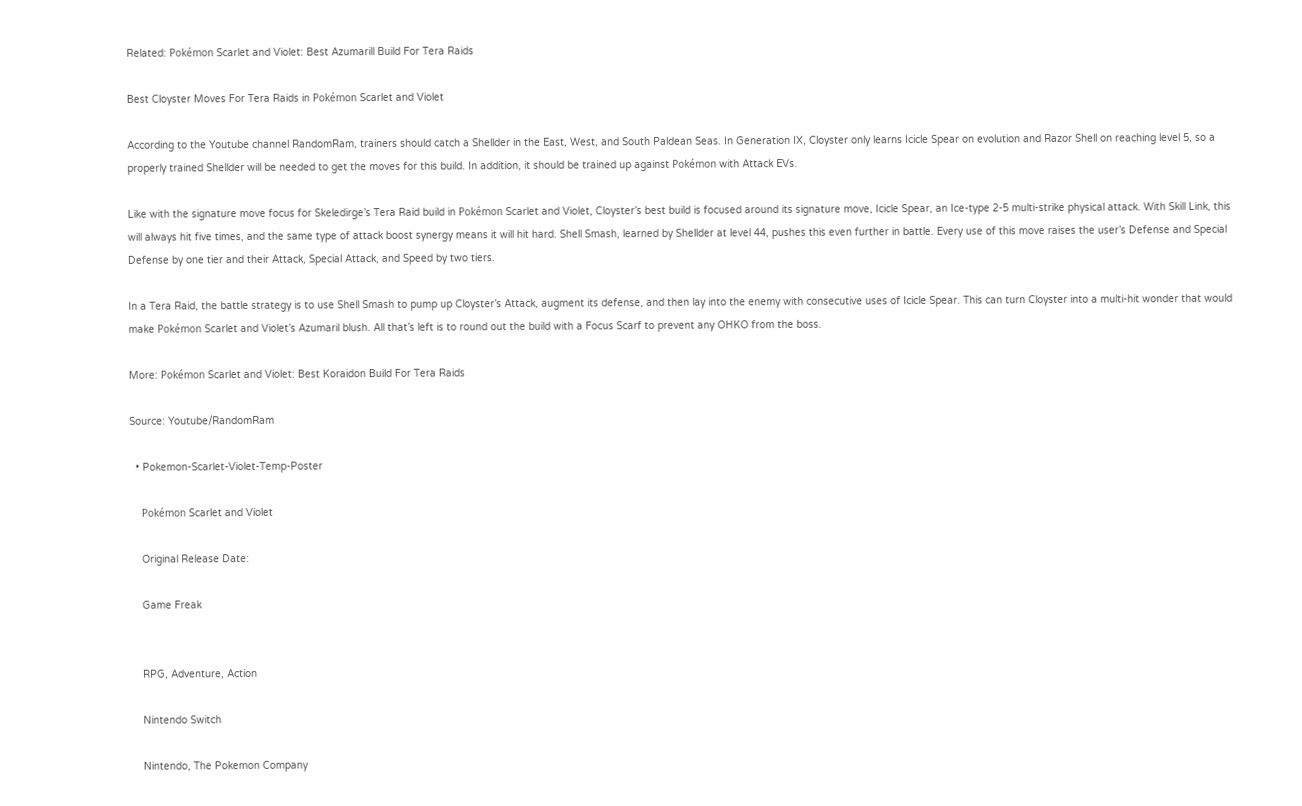Related: Pokémon Scarlet and Violet: Best Azumarill Build For Tera Raids

Best Cloyster Moves For Tera Raids in Pokémon Scarlet and Violet

According to the Youtube channel RandomRam, trainers should catch a Shellder in the East, West, and South Paldean Seas. In Generation IX, Cloyster only learns Icicle Spear on evolution and Razor Shell on reaching level 5, so a properly trained Shellder will be needed to get the moves for this build. In addition, it should be trained up against Pokémon with Attack EVs.

Like with the signature move focus for Skeledirge’s Tera Raid build in Pokémon Scarlet and Violet, Cloyster’s best build is focused around its signature move, Icicle Spear, an Ice-type 2-5 multi-strike physical attack. With Skill Link, this will always hit five times, and the same type of attack boost synergy means it will hit hard. Shell Smash, learned by Shellder at level 44, pushes this even further in battle. Every use of this move raises the user’s Defense and Special Defense by one tier and their Attack, Special Attack, and Speed by two tiers.

In a Tera Raid, the battle strategy is to use Shell Smash to pump up Cloyster’s Attack, augment its defense, and then lay into the enemy with consecutive uses of Icicle Spear. This can turn Cloyster into a multi-hit wonder that would make Pokémon Scarlet and Violet’s Azumaril blush. All that’s left is to round out the build with a Focus Scarf to prevent any OHKO from the boss.

More: Pokémon Scarlet and Violet: Best Koraidon Build For Tera Raids

Source: Youtube/RandomRam

  • Pokemon-Scarlet-Violet-Temp-Poster

    Pokémon Scarlet and Violet

    Original Release Date:

    Game Freak


    RPG, Adventure, Action

    Nintendo Switch

    Nintendo, The Pokemon Company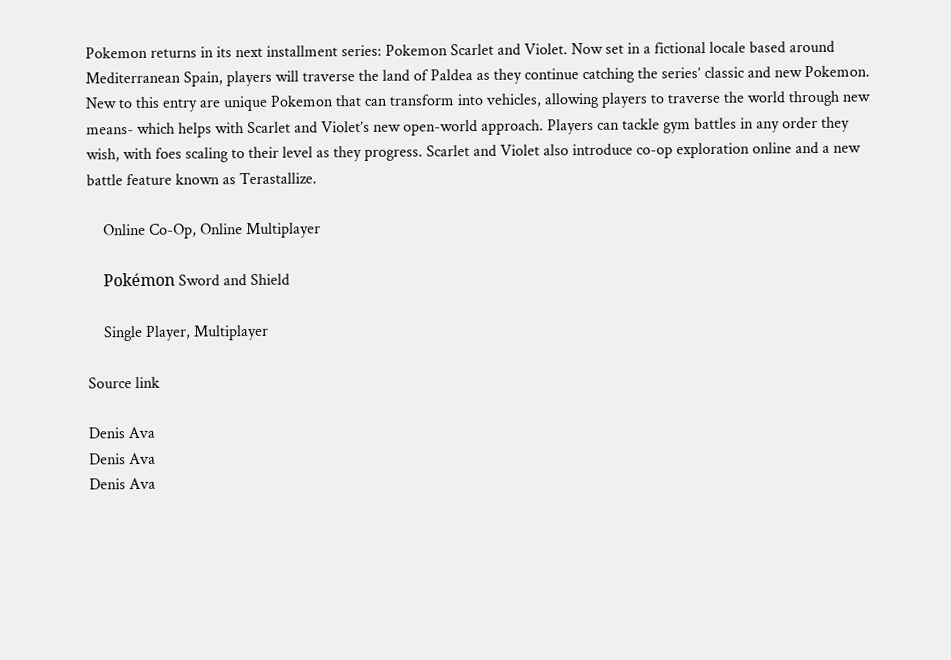Pokemon returns in its next installment series: Pokemon Scarlet and Violet. Now set in a fictional locale based around Mediterranean Spain, players will traverse the land of Paldea as they continue catching the series’ classic and new Pokemon. New to this entry are unique Pokemon that can transform into vehicles, allowing players to traverse the world through new means- which helps with Scarlet and Violet’s new open-world approach. Players can tackle gym battles in any order they wish, with foes scaling to their level as they progress. Scarlet and Violet also introduce co-op exploration online and a new battle feature known as Terastallize.

    Online Co-Op, Online Multiplayer

    Pokémon Sword and Shield

    Single Player, Multiplayer

Source link

Denis Ava
Denis Ava
Denis Ava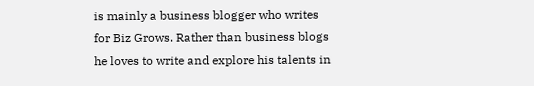is mainly a business blogger who writes for Biz Grows. Rather than business blogs he loves to write and explore his talents in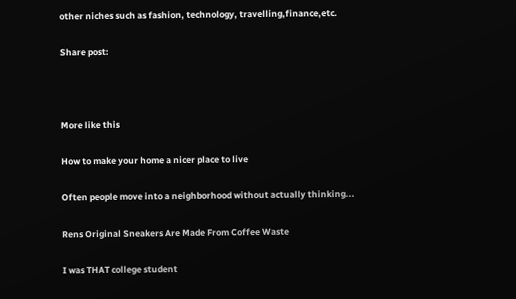other niches such as fashion, technology, travelling,finance,etc.

Share post:



More like this

How to make your home a nicer place to live

Often people move into a neighborhood without actually thinking...

Rens Original Sneakers Are Made From Coffee Waste

I was THAT college student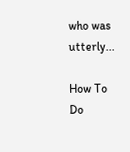who was utterly...

How To Do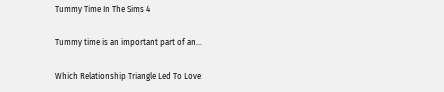Tummy Time In The Sims 4

Tummy time is an important part of an...

Which Relationship Triangle Led To Love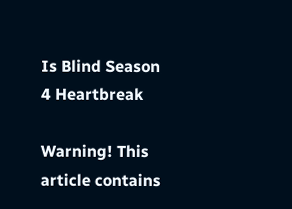Is Blind Season 4 Heartbreak

Warning! This article contains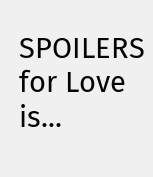SPOILERS for Love is...